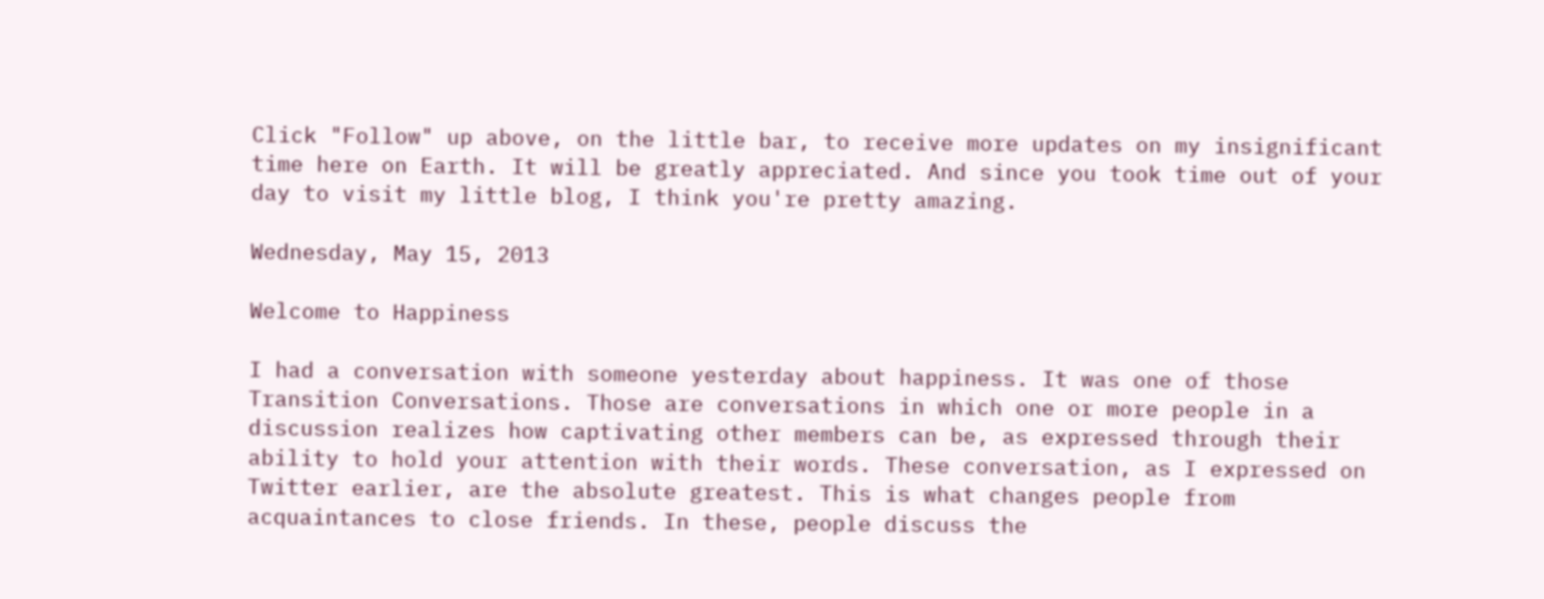Click "Follow" up above, on the little bar, to receive more updates on my insignificant time here on Earth. It will be greatly appreciated. And since you took time out of your day to visit my little blog, I think you're pretty amazing.

Wednesday, May 15, 2013

Welcome to Happiness

I had a conversation with someone yesterday about happiness. It was one of those Transition Conversations. Those are conversations in which one or more people in a discussion realizes how captivating other members can be, as expressed through their ability to hold your attention with their words. These conversation, as I expressed on Twitter earlier, are the absolute greatest. This is what changes people from acquaintances to close friends. In these, people discuss the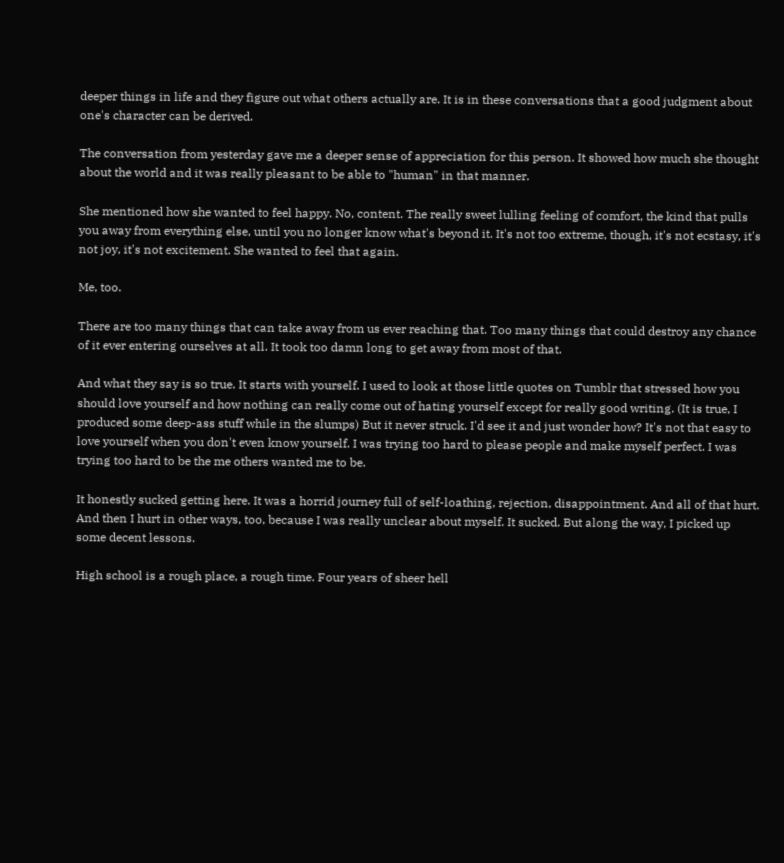deeper things in life and they figure out what others actually are. It is in these conversations that a good judgment about one's character can be derived.

The conversation from yesterday gave me a deeper sense of appreciation for this person. It showed how much she thought about the world and it was really pleasant to be able to "human" in that manner.

She mentioned how she wanted to feel happy. No, content. The really sweet lulling feeling of comfort, the kind that pulls you away from everything else, until you no longer know what's beyond it. It's not too extreme, though, it's not ecstasy, it's not joy, it's not excitement. She wanted to feel that again.

Me, too.

There are too many things that can take away from us ever reaching that. Too many things that could destroy any chance of it ever entering ourselves at all. It took too damn long to get away from most of that.

And what they say is so true. It starts with yourself. I used to look at those little quotes on Tumblr that stressed how you should love yourself and how nothing can really come out of hating yourself except for really good writing. (It is true, I produced some deep-ass stuff while in the slumps) But it never struck. I'd see it and just wonder how? It's not that easy to love yourself when you don't even know yourself. I was trying too hard to please people and make myself perfect. I was trying too hard to be the me others wanted me to be.

It honestly sucked getting here. It was a horrid journey full of self-loathing, rejection, disappointment. And all of that hurt. And then I hurt in other ways, too, because I was really unclear about myself. It sucked. But along the way, I picked up some decent lessons.

High school is a rough place, a rough time. Four years of sheer hell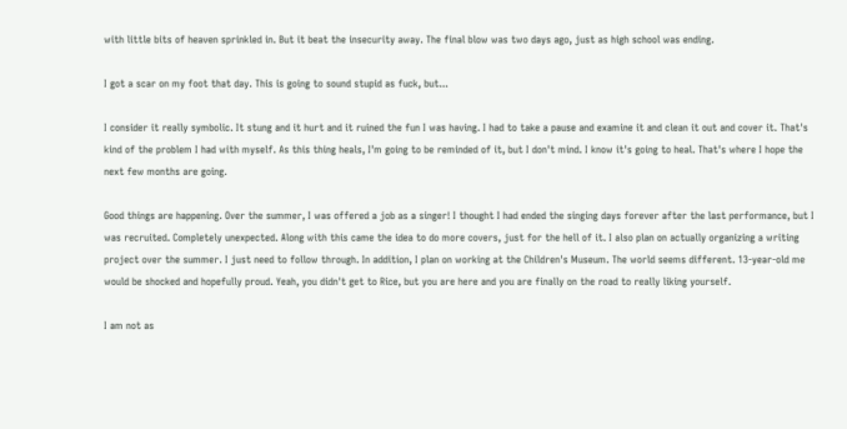with little bits of heaven sprinkled in. But it beat the insecurity away. The final blow was two days ago, just as high school was ending.

I got a scar on my foot that day. This is going to sound stupid as fuck, but...

I consider it really symbolic. It stung and it hurt and it ruined the fun I was having. I had to take a pause and examine it and clean it out and cover it. That's kind of the problem I had with myself. As this thing heals, I'm going to be reminded of it, but I don't mind. I know it's going to heal. That's where I hope the next few months are going.

Good things are happening. Over the summer, I was offered a job as a singer! I thought I had ended the singing days forever after the last performance, but I was recruited. Completely unexpected. Along with this came the idea to do more covers, just for the hell of it. I also plan on actually organizing a writing project over the summer. I just need to follow through. In addition, I plan on working at the Children's Museum. The world seems different. 13-year-old me would be shocked and hopefully proud. Yeah, you didn't get to Rice, but you are here and you are finally on the road to really liking yourself.

I am not as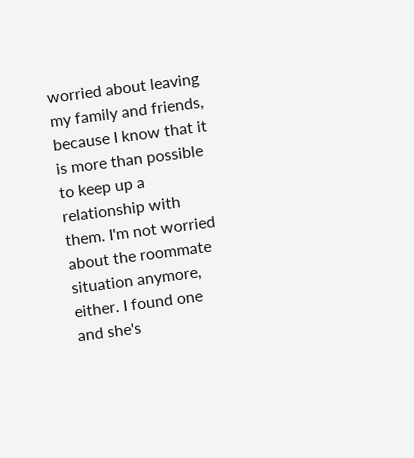worried about leaving my family and friends, because I know that it is more than possible to keep up a relationship with them. I'm not worried about the roommate situation anymore, either. I found one and she's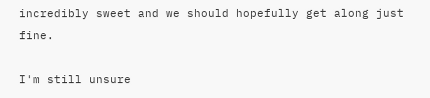incredibly sweet and we should hopefully get along just fine.

I'm still unsure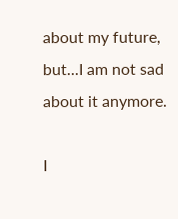about my future, but...I am not sad about it anymore.

I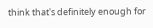think that's definitely enough for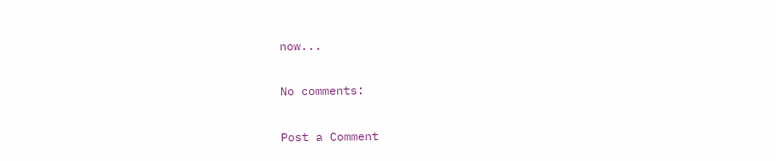now...

No comments:

Post a Comment